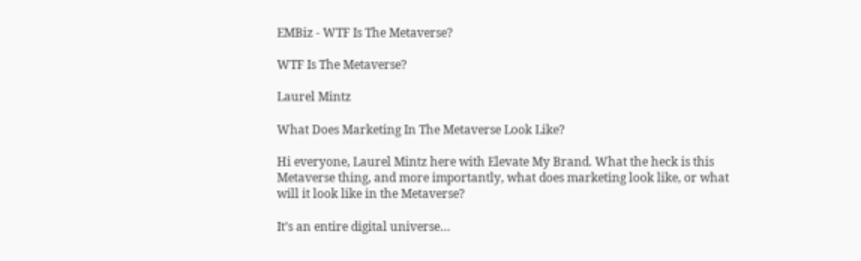EMBiz - WTF Is The Metaverse?

WTF Is The Metaverse?

Laurel Mintz

What Does Marketing In The Metaverse Look Like?

Hi everyone, Laurel Mintz here with Elevate My Brand. What the heck is this Metaverse thing, and more importantly, what does marketing look like, or what will it look like in the Metaverse?

It’s an entire digital universe…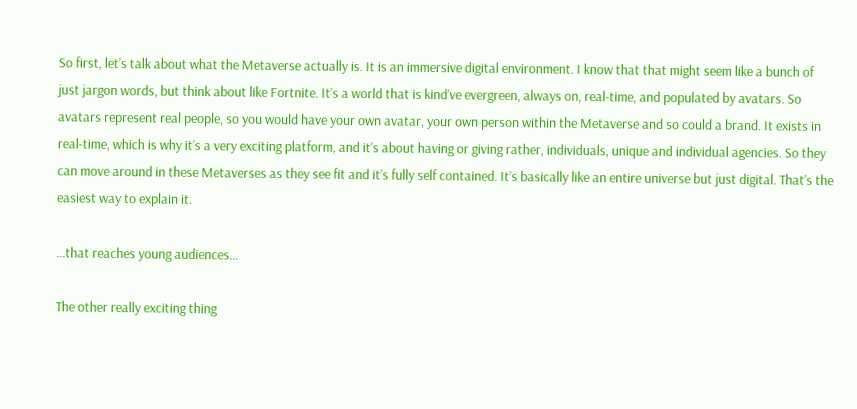So first, let’s talk about what the Metaverse actually is. It is an immersive digital environment. I know that that might seem like a bunch of just jargon words, but think about like Fortnite. It’s a world that is kind’ve evergreen, always on, real-time, and populated by avatars. So avatars represent real people, so you would have your own avatar, your own person within the Metaverse and so could a brand. It exists in real-time, which is why it’s a very exciting platform, and it’s about having or giving rather, individuals, unique and individual agencies. So they can move around in these Metaverses as they see fit and it’s fully self contained. It’s basically like an entire universe but just digital. That’s the easiest way to explain it.

…that reaches young audiences…

The other really exciting thing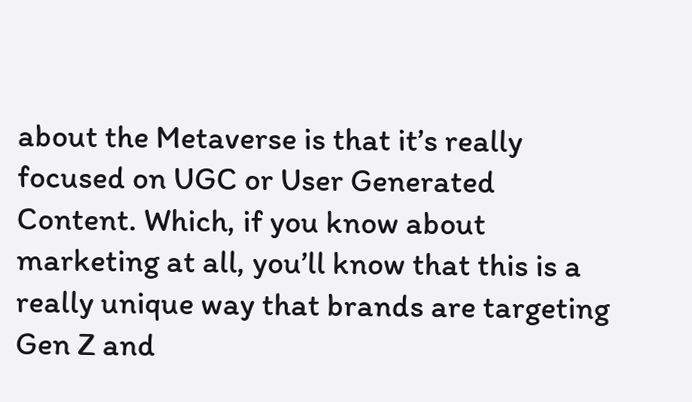about the Metaverse is that it’s really focused on UGC or User Generated Content. Which, if you know about marketing at all, you’ll know that this is a really unique way that brands are targeting Gen Z and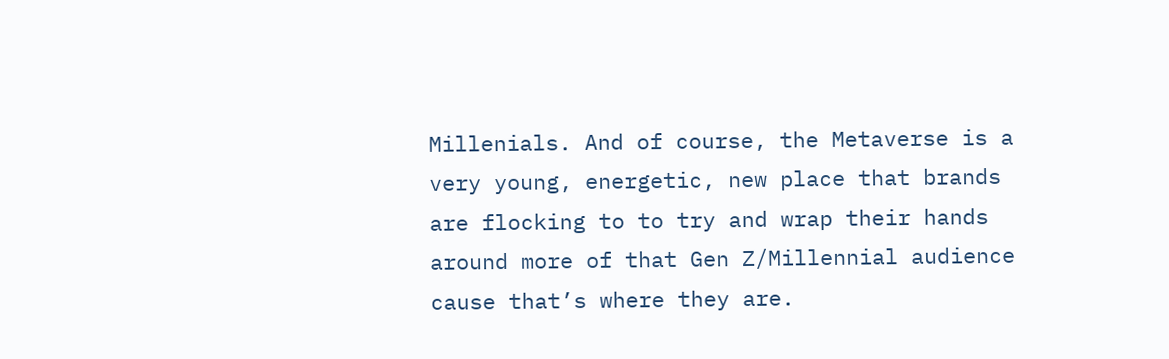Millenials. And of course, the Metaverse is a very young, energetic, new place that brands are flocking to to try and wrap their hands around more of that Gen Z/Millennial audience cause that’s where they are.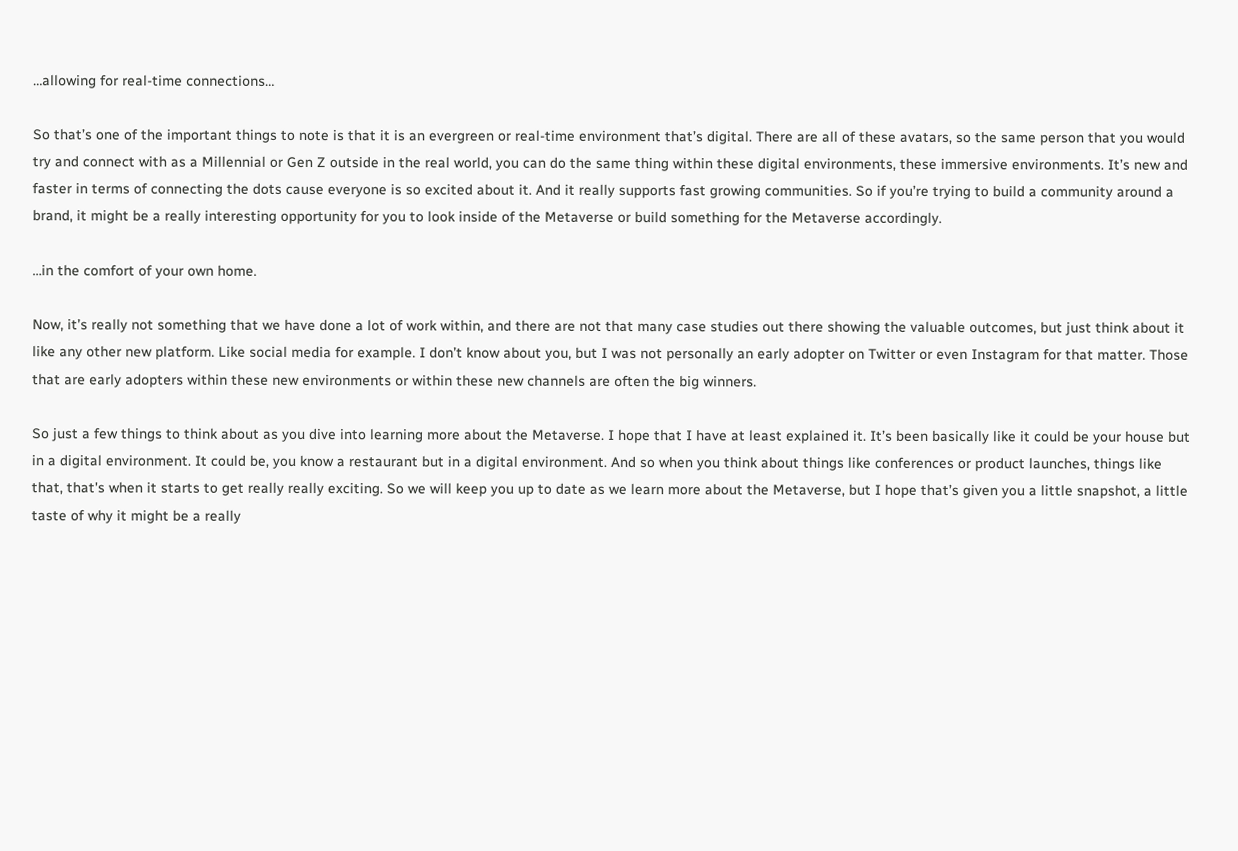…allowing for real-time connections…

So that’s one of the important things to note is that it is an evergreen or real-time environment that’s digital. There are all of these avatars, so the same person that you would try and connect with as a Millennial or Gen Z outside in the real world, you can do the same thing within these digital environments, these immersive environments. It’s new and faster in terms of connecting the dots cause everyone is so excited about it. And it really supports fast growing communities. So if you’re trying to build a community around a brand, it might be a really interesting opportunity for you to look inside of the Metaverse or build something for the Metaverse accordingly.

…in the comfort of your own home.

Now, it’s really not something that we have done a lot of work within, and there are not that many case studies out there showing the valuable outcomes, but just think about it like any other new platform. Like social media for example. I don’t know about you, but I was not personally an early adopter on Twitter or even Instagram for that matter. Those that are early adopters within these new environments or within these new channels are often the big winners.

So just a few things to think about as you dive into learning more about the Metaverse. I hope that I have at least explained it. It’s been basically like it could be your house but in a digital environment. It could be, you know a restaurant but in a digital environment. And so when you think about things like conferences or product launches, things like that, that's when it starts to get really really exciting. So we will keep you up to date as we learn more about the Metaverse, but I hope that’s given you a little snapshot, a little taste of why it might be a really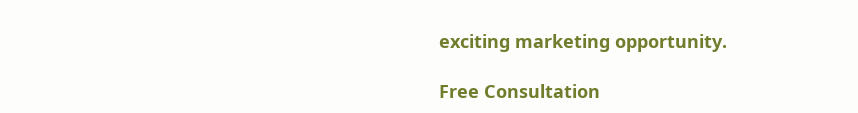exciting marketing opportunity.

Free Consultation